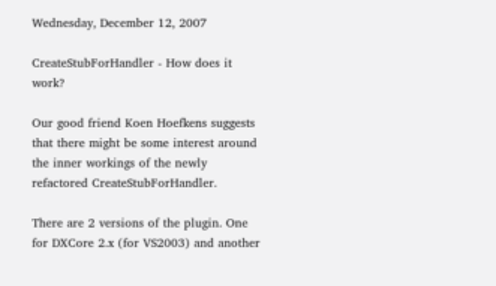Wednesday, December 12, 2007

CreateStubForHandler - How does it work?

Our good friend Koen Hoefkens suggests that there might be some interest around the inner workings of the newly refactored CreateStubForHandler.

There are 2 versions of the plugin. One for DXCore 2.x (for VS2003) and another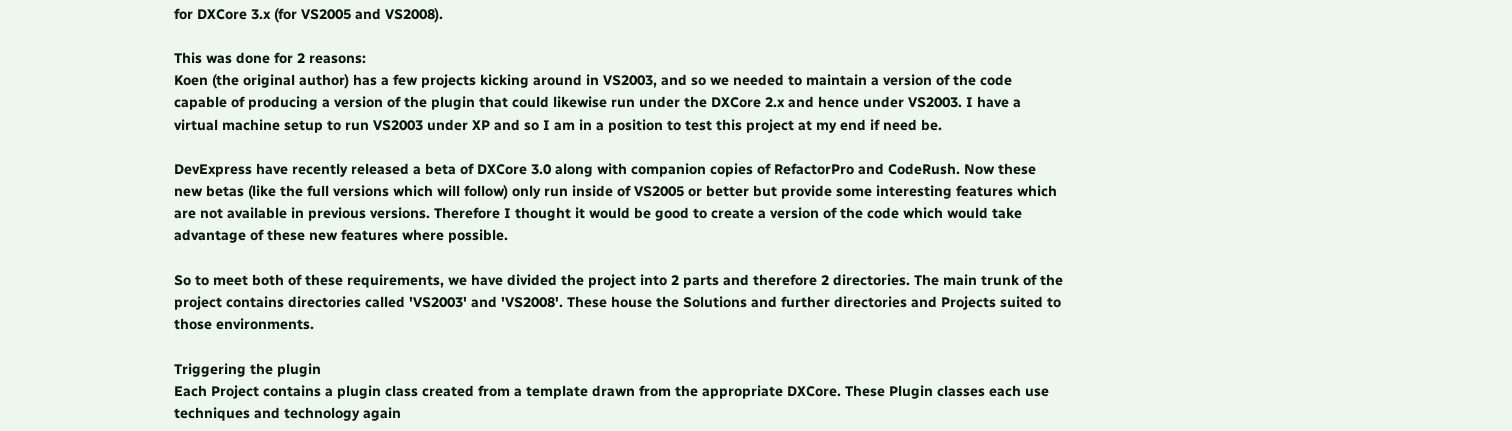for DXCore 3.x (for VS2005 and VS2008).

This was done for 2 reasons:
Koen (the original author) has a few projects kicking around in VS2003, and so we needed to maintain a version of the code capable of producing a version of the plugin that could likewise run under the DXCore 2.x and hence under VS2003. I have a virtual machine setup to run VS2003 under XP and so I am in a position to test this project at my end if need be.

DevExpress have recently released a beta of DXCore 3.0 along with companion copies of RefactorPro and CodeRush. Now these new betas (like the full versions which will follow) only run inside of VS2005 or better but provide some interesting features which are not available in previous versions. Therefore I thought it would be good to create a version of the code which would take advantage of these new features where possible.

So to meet both of these requirements, we have divided the project into 2 parts and therefore 2 directories. The main trunk of the project contains directories called 'VS2003' and 'VS2008'. These house the Solutions and further directories and Projects suited to those environments.

Triggering the plugin
Each Project contains a plugin class created from a template drawn from the appropriate DXCore. These Plugin classes each use techniques and technology again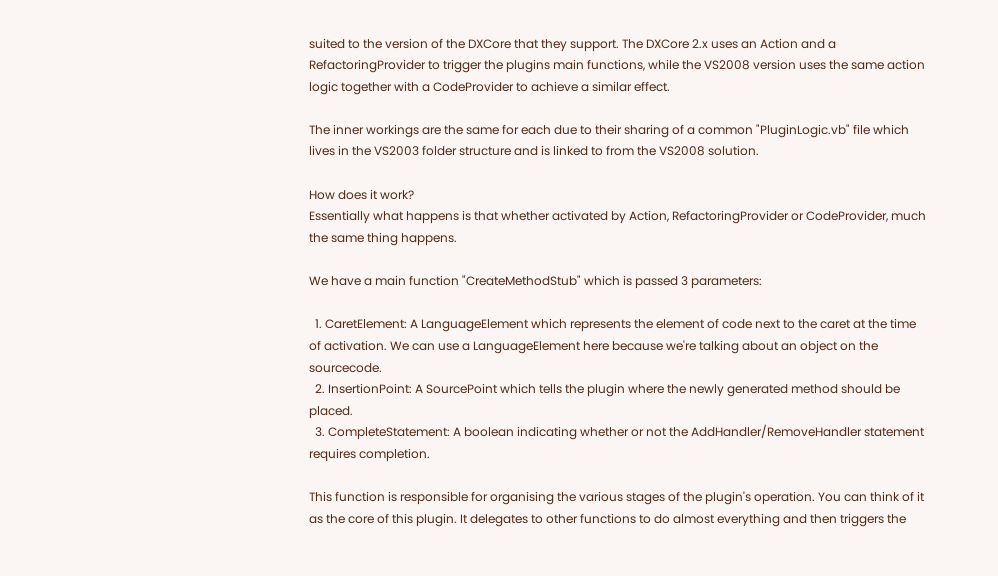suited to the version of the DXCore that they support. The DXCore 2.x uses an Action and a RefactoringProvider to trigger the plugins main functions, while the VS2008 version uses the same action logic together with a CodeProvider to achieve a similar effect.

The inner workings are the same for each due to their sharing of a common "PluginLogic.vb" file which lives in the VS2003 folder structure and is linked to from the VS2008 solution.

How does it work?
Essentially what happens is that whether activated by Action, RefactoringProvider or CodeProvider, much the same thing happens.

We have a main function "CreateMethodStub" which is passed 3 parameters:

  1. CaretElement: A LanguageElement which represents the element of code next to the caret at the time of activation. We can use a LanguageElement here because we're talking about an object on the sourcecode.
  2. InsertionPoint: A SourcePoint which tells the plugin where the newly generated method should be placed.
  3. CompleteStatement: A boolean indicating whether or not the AddHandler/RemoveHandler statement requires completion.

This function is responsible for organising the various stages of the plugin's operation. You can think of it as the core of this plugin. It delegates to other functions to do almost everything and then triggers the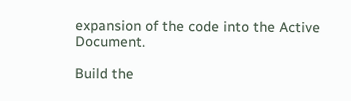expansion of the code into the Active Document.

Build the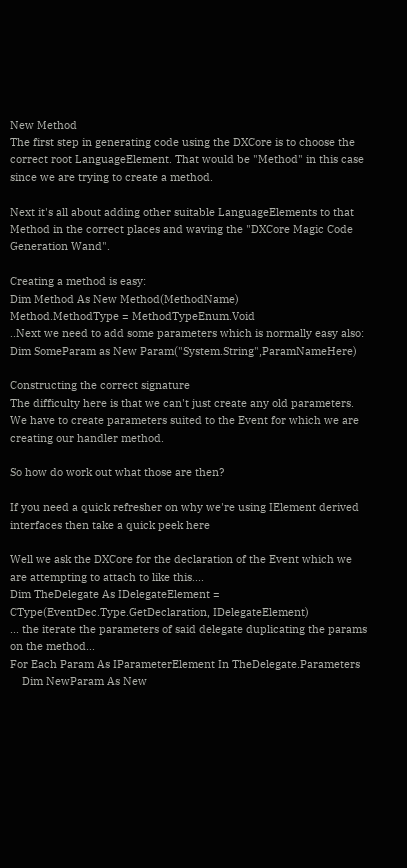New Method
The first step in generating code using the DXCore is to choose the correct root LanguageElement. That would be "Method" in this case since we are trying to create a method.

Next it's all about adding other suitable LanguageElements to that Method in the correct places and waving the "DXCore Magic Code Generation Wand".

Creating a method is easy:
Dim Method As New Method(MethodName)
Method.MethodType = MethodTypeEnum.Void
..Next we need to add some parameters which is normally easy also:
Dim SomeParam as New Param("System.String",ParamNameHere)

Constructing the correct signature
The difficulty here is that we can't just create any old parameters. We have to create parameters suited to the Event for which we are creating our handler method.

So how do work out what those are then?

If you need a quick refresher on why we're using IElement derived interfaces then take a quick peek here

Well we ask the DXCore for the declaration of the Event which we are attempting to attach to like this....
Dim TheDelegate As IDelegateElement = CType(EventDec.Type.GetDeclaration, IDelegateElement)
... the iterate the parameters of said delegate duplicating the params on the method...
For Each Param As IParameterElement In TheDelegate.Parameters
    Dim NewParam As New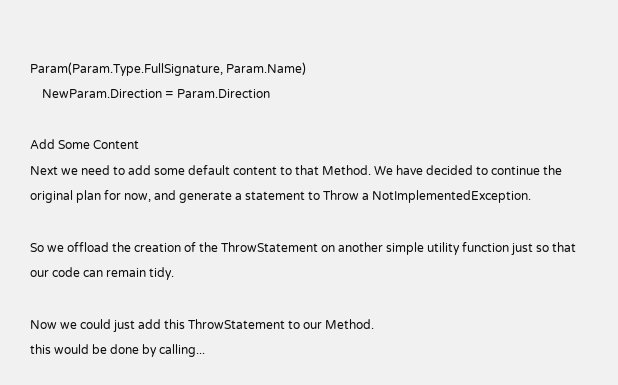Param(Param.Type.FullSignature, Param.Name)
    NewParam.Direction = Param.Direction

Add Some Content
Next we need to add some default content to that Method. We have decided to continue the original plan for now, and generate a statement to Throw a NotImplementedException.

So we offload the creation of the ThrowStatement on another simple utility function just so that our code can remain tidy.

Now we could just add this ThrowStatement to our Method.
this would be done by calling...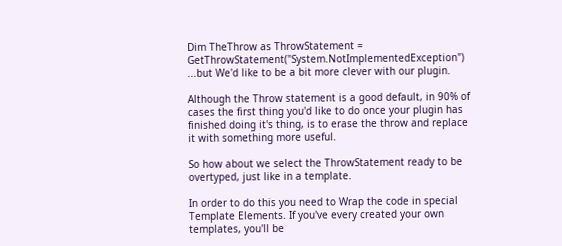Dim TheThrow as ThrowStatement = GetThrowStatement("System.NotImplementedException")
...but We'd like to be a bit more clever with our plugin.

Although the Throw statement is a good default, in 90% of cases the first thing you'd like to do once your plugin has finished doing it's thing, is to erase the throw and replace it with something more useful.

So how about we select the ThrowStatement ready to be overtyped, just like in a template.

In order to do this you need to Wrap the code in special Template Elements. If you've every created your own templates, you'll be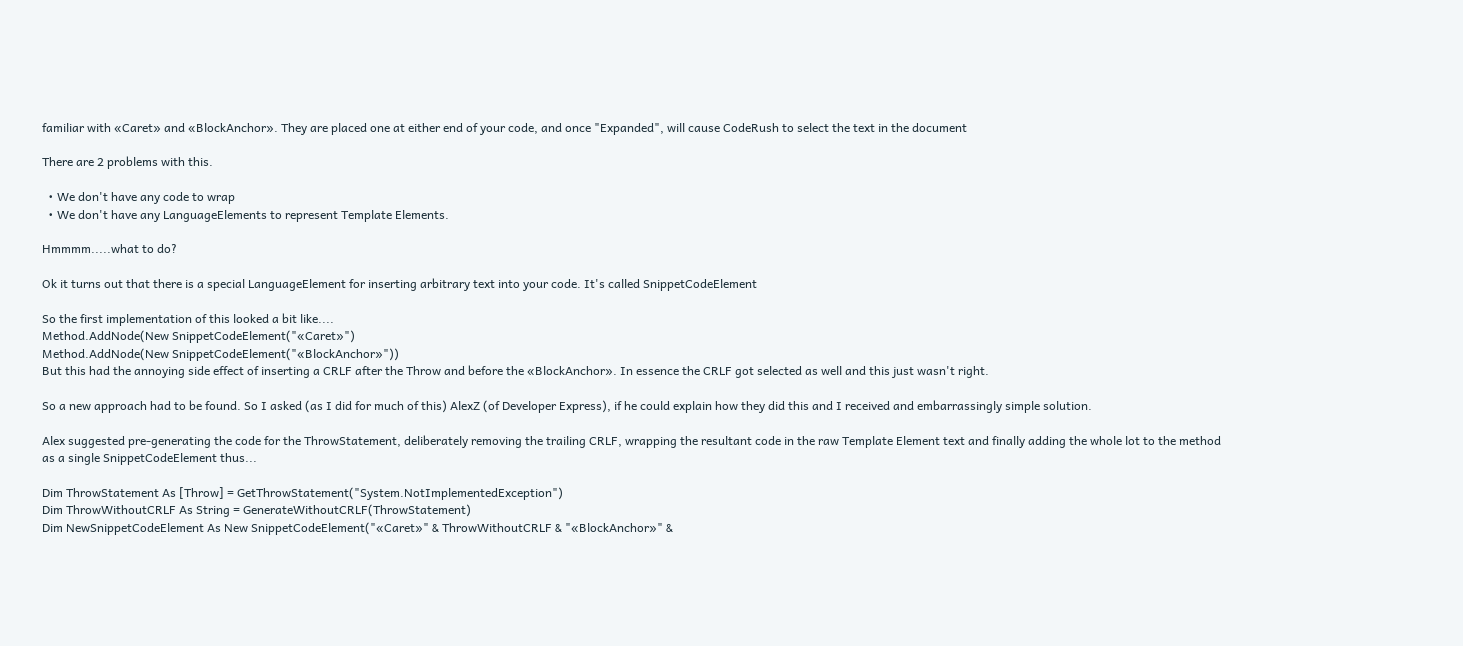familiar with «Caret» and «BlockAnchor». They are placed one at either end of your code, and once "Expanded", will cause CodeRush to select the text in the document

There are 2 problems with this.

  • We don't have any code to wrap
  • We don't have any LanguageElements to represent Template Elements.

Hmmmm.....what to do?

Ok it turns out that there is a special LanguageElement for inserting arbitrary text into your code. It's called SnippetCodeElement

So the first implementation of this looked a bit like....
Method.AddNode(New SnippetCodeElement("«Caret»")
Method.AddNode(New SnippetCodeElement("«BlockAnchor»"))
But this had the annoying side effect of inserting a CRLF after the Throw and before the «BlockAnchor». In essence the CRLF got selected as well and this just wasn't right.

So a new approach had to be found. So I asked (as I did for much of this) AlexZ (of Developer Express), if he could explain how they did this and I received and embarrassingly simple solution.

Alex suggested pre-generating the code for the ThrowStatement, deliberately removing the trailing CRLF, wrapping the resultant code in the raw Template Element text and finally adding the whole lot to the method as a single SnippetCodeElement thus...

Dim ThrowStatement As [Throw] = GetThrowStatement("System.NotImplementedException")
Dim ThrowWithoutCRLF As String = GenerateWithoutCRLF(ThrowStatement)
Dim NewSnippetCodeElement As New SnippetCodeElement("«Caret»" & ThrowWithoutCRLF & "«BlockAnchor»" &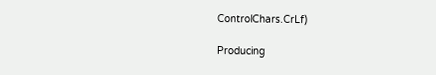ControlChars.CrLf)

Producing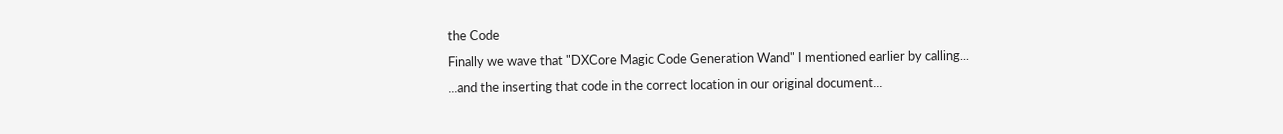the Code
Finally we wave that "DXCore Magic Code Generation Wand" I mentioned earlier by calling...
...and the inserting that code in the correct location in our original document...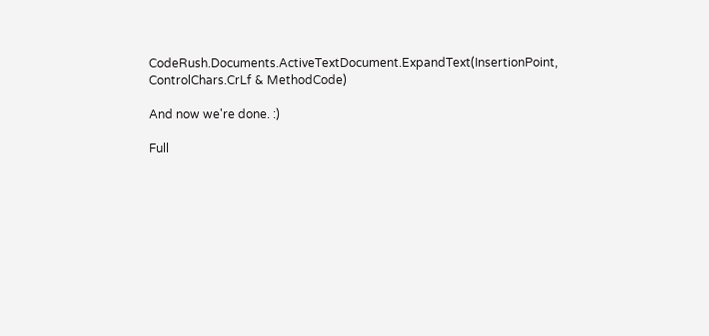CodeRush.Documents.ActiveTextDocument.ExpandText(InsertionPoint, ControlChars.CrLf & MethodCode)

And now we're done. :)

Full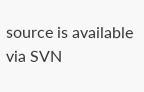source is available via SVN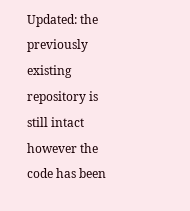Updated: the previously existing repository is still intact however the code has been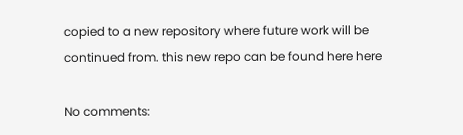copied to a new repository where future work will be continued from. this new repo can be found here here

No comments: